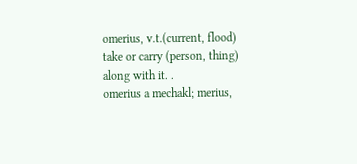omerius, v.t.(current, flood) take or carry (person, thing) along with it. .
omerius a mechakl; merius,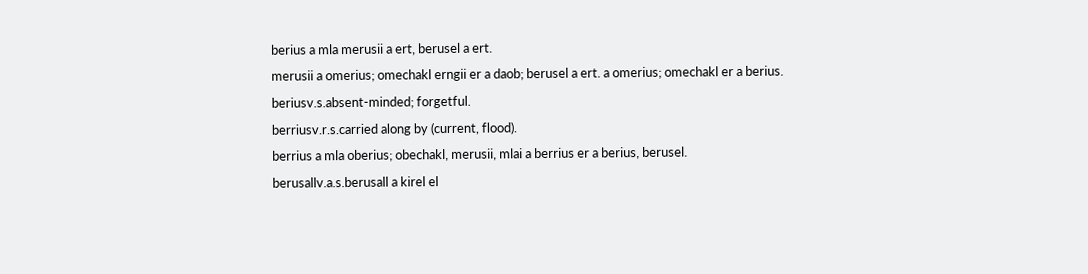berius a mla merusii a ert, berusel a ert.
merusii a omerius; omechakl erngii er a daob; berusel a ert. a omerius; omechakl er a berius.
beriusv.s.absent-minded; forgetful.
berriusv.r.s.carried along by (current, flood).
berrius a mla oberius; obechakl, merusii, mlai a berrius er a berius, berusel.
berusallv.a.s.berusall a kirel el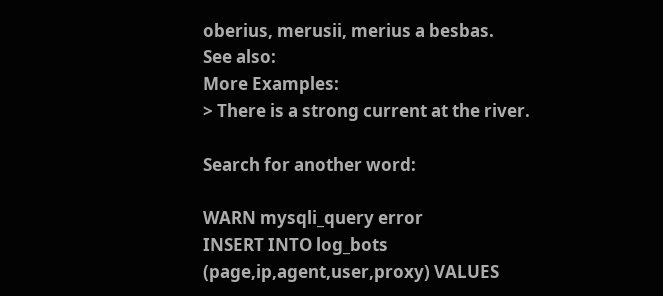oberius, merusii, merius a besbas.
See also:
More Examples:
> There is a strong current at the river.

Search for another word:

WARN mysqli_query error
INSERT INTO log_bots (page,ip,agent,user,proxy) VALUES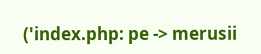('index.php: pe -> merusii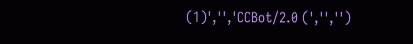(1)','','CCBot/2.0 (','','')